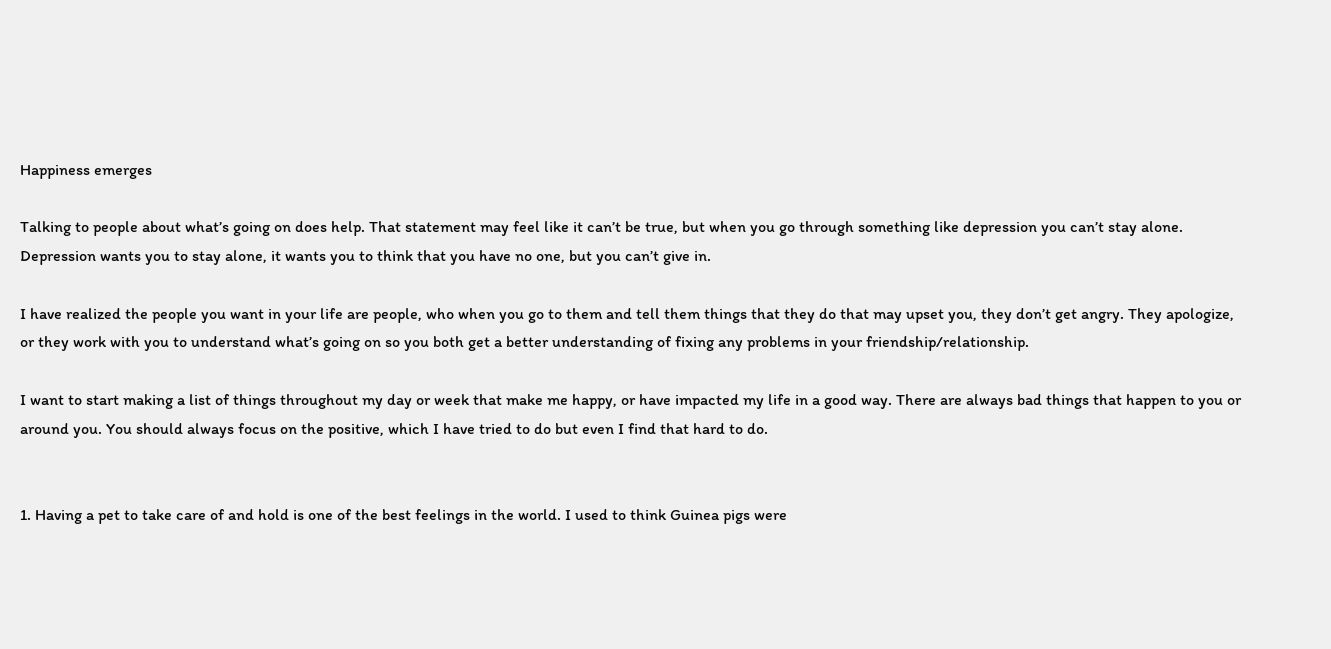Happiness emerges

Talking to people about what’s going on does help. That statement may feel like it can’t be true, but when you go through something like depression you can’t stay alone.  Depression wants you to stay alone, it wants you to think that you have no one, but you can’t give in.

I have realized the people you want in your life are people, who when you go to them and tell them things that they do that may upset you, they don’t get angry. They apologize, or they work with you to understand what’s going on so you both get a better understanding of fixing any problems in your friendship/relationship.

I want to start making a list of things throughout my day or week that make me happy, or have impacted my life in a good way. There are always bad things that happen to you or around you. You should always focus on the positive, which I have tried to do but even I find that hard to do.


1. Having a pet to take care of and hold is one of the best feelings in the world. I used to think Guinea pigs were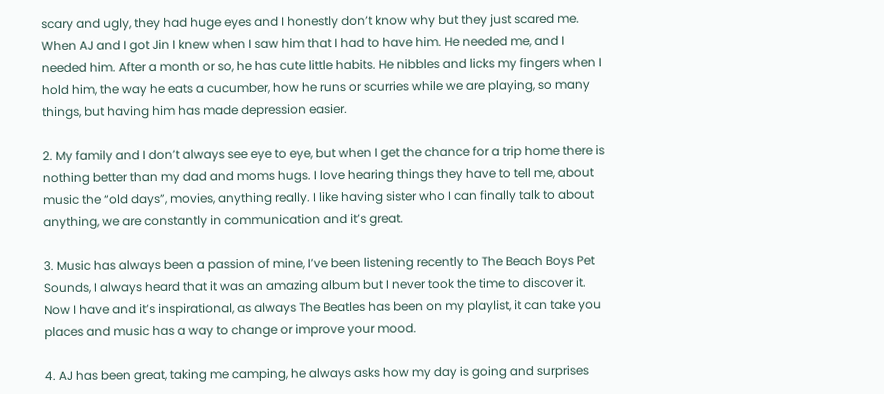scary and ugly, they had huge eyes and I honestly don’t know why but they just scared me. When AJ and I got Jin I knew when I saw him that I had to have him. He needed me, and I needed him. After a month or so, he has cute little habits. He nibbles and licks my fingers when I hold him, the way he eats a cucumber, how he runs or scurries while we are playing, so many things, but having him has made depression easier.

2. My family and I don’t always see eye to eye, but when I get the chance for a trip home there is nothing better than my dad and moms hugs. I love hearing things they have to tell me, about music the “old days”, movies, anything really. I like having sister who I can finally talk to about anything, we are constantly in communication and it’s great.

3. Music has always been a passion of mine, I’ve been listening recently to The Beach Boys Pet Sounds, I always heard that it was an amazing album but I never took the time to discover it. Now I have and it’s inspirational, as always The Beatles has been on my playlist, it can take you places and music has a way to change or improve your mood.

4. AJ has been great, taking me camping, he always asks how my day is going and surprises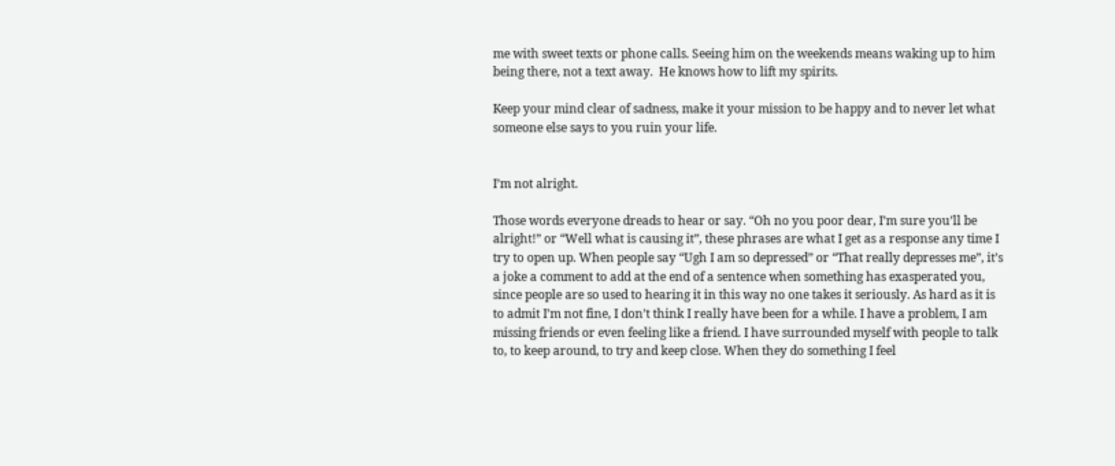me with sweet texts or phone calls. Seeing him on the weekends means waking up to him being there, not a text away.  He knows how to lift my spirits.

Keep your mind clear of sadness, make it your mission to be happy and to never let what someone else says to you ruin your life.


I’m not alright.

Those words everyone dreads to hear or say. “Oh no you poor dear, I’m sure you’ll be alright!” or “Well what is causing it”, these phrases are what I get as a response any time I try to open up. When people say “Ugh I am so depressed” or “That really depresses me”, it’s a joke a comment to add at the end of a sentence when something has exasperated you, since people are so used to hearing it in this way no one takes it seriously. As hard as it is to admit I’m not fine, I don’t think I really have been for a while. I have a problem, I am missing friends or even feeling like a friend. I have surrounded myself with people to talk to, to keep around, to try and keep close. When they do something I feel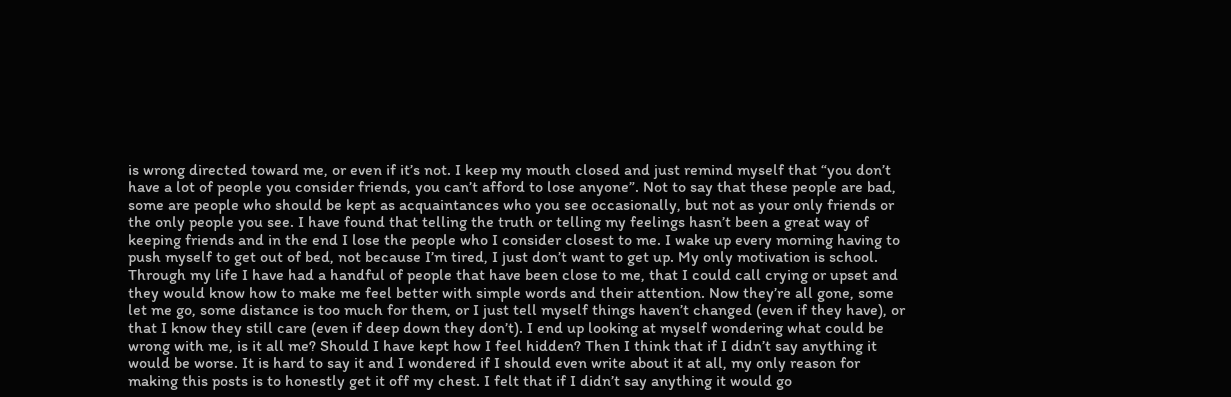is wrong directed toward me, or even if it’s not. I keep my mouth closed and just remind myself that “you don’t have a lot of people you consider friends, you can’t afford to lose anyone”. Not to say that these people are bad, some are people who should be kept as acquaintances who you see occasionally, but not as your only friends or the only people you see. I have found that telling the truth or telling my feelings hasn’t been a great way of keeping friends and in the end I lose the people who I consider closest to me. I wake up every morning having to push myself to get out of bed, not because I’m tired, I just don’t want to get up. My only motivation is school. Through my life I have had a handful of people that have been close to me, that I could call crying or upset and they would know how to make me feel better with simple words and their attention. Now they’re all gone, some let me go, some distance is too much for them, or I just tell myself things haven’t changed (even if they have), or that I know they still care (even if deep down they don’t). I end up looking at myself wondering what could be wrong with me, is it all me? Should I have kept how I feel hidden? Then I think that if I didn’t say anything it would be worse. It is hard to say it and I wondered if I should even write about it at all, my only reason for making this posts is to honestly get it off my chest. I felt that if I didn’t say anything it would go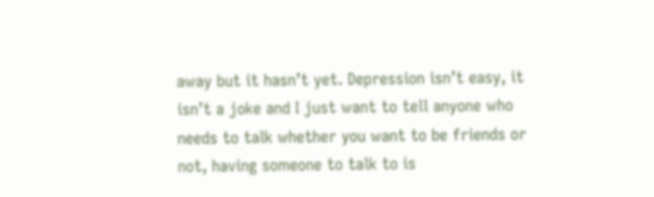away but it hasn’t yet. Depression isn’t easy, it isn’t a joke and I just want to tell anyone who needs to talk whether you want to be friends or not, having someone to talk to is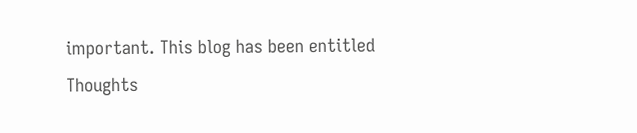important. This blog has been entitled Thoughts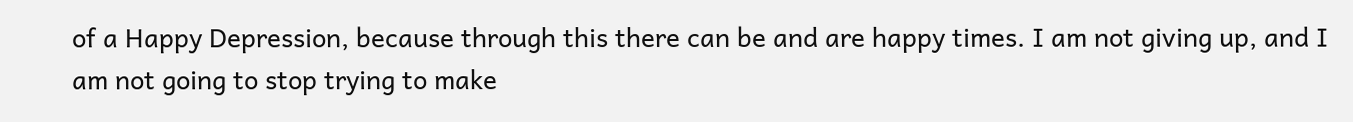of a Happy Depression, because through this there can be and are happy times. I am not giving up, and I am not going to stop trying to make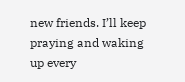new friends. I’ll keep praying and waking up every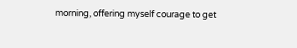morning, offering myself courage to get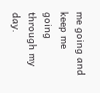me going and keep me going through my day.